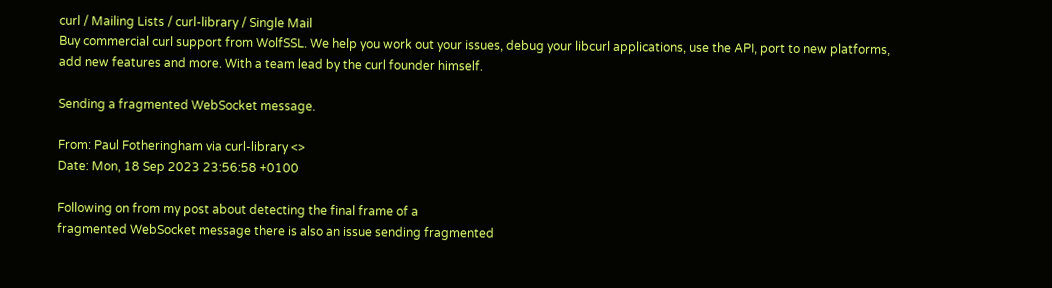curl / Mailing Lists / curl-library / Single Mail
Buy commercial curl support from WolfSSL. We help you work out your issues, debug your libcurl applications, use the API, port to new platforms, add new features and more. With a team lead by the curl founder himself.

Sending a fragmented WebSocket message.

From: Paul Fotheringham via curl-library <>
Date: Mon, 18 Sep 2023 23:56:58 +0100

Following on from my post about detecting the final frame of a
fragmented WebSocket message there is also an issue sending fragmented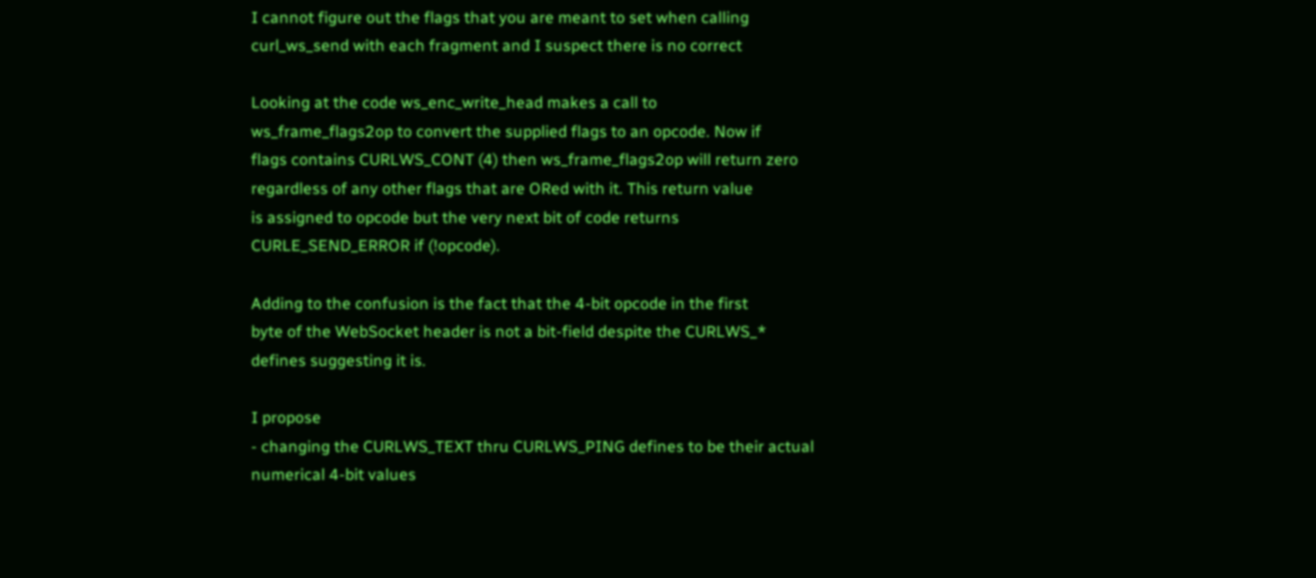I cannot figure out the flags that you are meant to set when calling
curl_ws_send with each fragment and I suspect there is no correct

Looking at the code ws_enc_write_head makes a call to
ws_frame_flags2op to convert the supplied flags to an opcode. Now if
flags contains CURLWS_CONT (4) then ws_frame_flags2op will return zero
regardless of any other flags that are ORed with it. This return value
is assigned to opcode but the very next bit of code returns
CURLE_SEND_ERROR if (!opcode).

Adding to the confusion is the fact that the 4-bit opcode in the first
byte of the WebSocket header is not a bit-field despite the CURLWS_*
defines suggesting it is.

I propose
- changing the CURLWS_TEXT thru CURLWS_PING defines to be their actual
numerical 4-bit values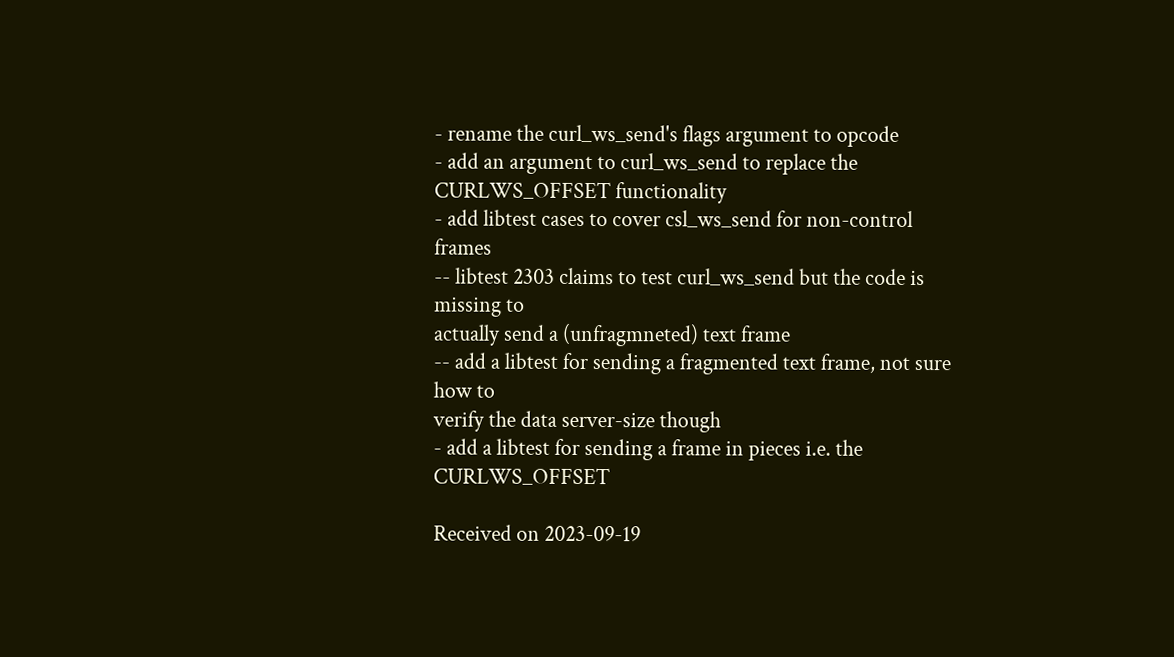- rename the curl_ws_send's flags argument to opcode
- add an argument to curl_ws_send to replace the CURLWS_OFFSET functionality
- add libtest cases to cover csl_ws_send for non-control frames
-- libtest 2303 claims to test curl_ws_send but the code is missing to
actually send a (unfragmneted) text frame
-- add a libtest for sending a fragmented text frame, not sure how to
verify the data server-size though
- add a libtest for sending a frame in pieces i.e. the CURLWS_OFFSET

Received on 2023-09-19